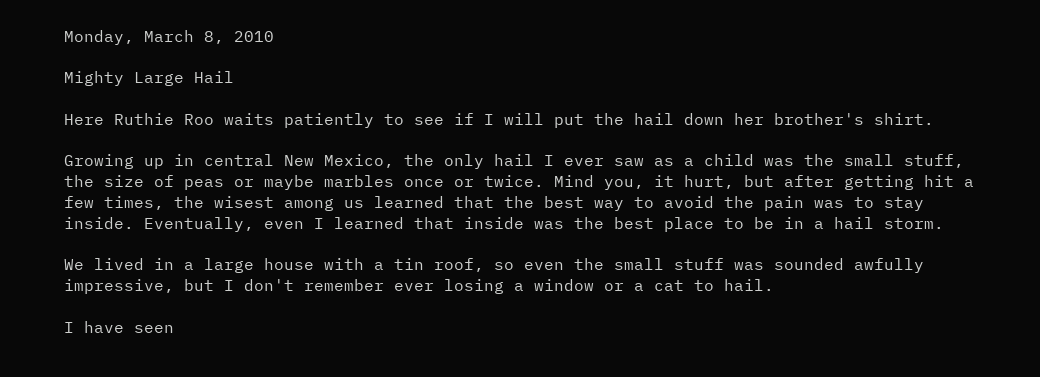Monday, March 8, 2010

Mighty Large Hail

Here Ruthie Roo waits patiently to see if I will put the hail down her brother's shirt.

Growing up in central New Mexico, the only hail I ever saw as a child was the small stuff, the size of peas or maybe marbles once or twice. Mind you, it hurt, but after getting hit a few times, the wisest among us learned that the best way to avoid the pain was to stay inside. Eventually, even I learned that inside was the best place to be in a hail storm.

We lived in a large house with a tin roof, so even the small stuff was sounded awfully impressive, but I don't remember ever losing a window or a cat to hail.

I have seen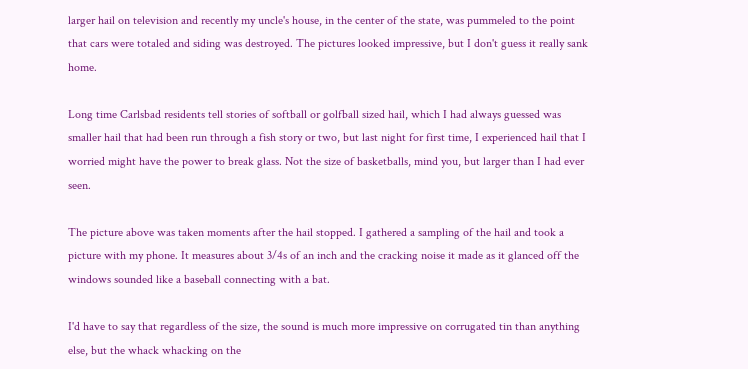larger hail on television and recently my uncle's house, in the center of the state, was pummeled to the point that cars were totaled and siding was destroyed. The pictures looked impressive, but I don't guess it really sank home.

Long time Carlsbad residents tell stories of softball or golfball sized hail, which I had always guessed was smaller hail that had been run through a fish story or two, but last night for first time, I experienced hail that I worried might have the power to break glass. Not the size of basketballs, mind you, but larger than I had ever seen.

The picture above was taken moments after the hail stopped. I gathered a sampling of the hail and took a picture with my phone. It measures about 3/4s of an inch and the cracking noise it made as it glanced off the windows sounded like a baseball connecting with a bat.

I'd have to say that regardless of the size, the sound is much more impressive on corrugated tin than anything else, but the whack whacking on the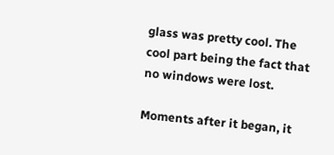glass was pretty cool. The cool part being the fact that no windows were lost.

Moments after it began, it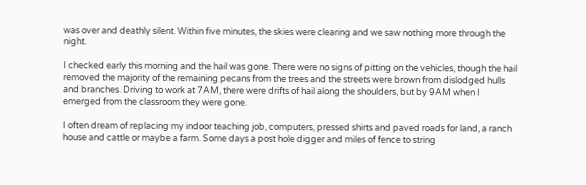was over and deathly silent. Within five minutes, the skies were clearing and we saw nothing more through the night.

I checked early this morning and the hail was gone. There were no signs of pitting on the vehicles, though the hail removed the majority of the remaining pecans from the trees and the streets were brown from dislodged hulls and branches. Driving to work at 7AM, there were drifts of hail along the shoulders, but by 9AM when I emerged from the classroom they were gone.

I often dream of replacing my indoor teaching job, computers, pressed shirts and paved roads for land, a ranch house and cattle or maybe a farm. Some days a post hole digger and miles of fence to string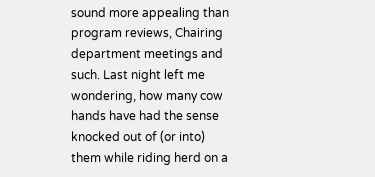sound more appealing than program reviews, Chairing department meetings and such. Last night left me wondering, how many cow hands have had the sense knocked out of (or into) them while riding herd on a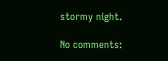stormy night.

No comments: